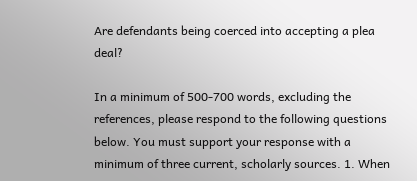Are defendants being coerced into accepting a plea deal?

In a minimum of 500-700 words, excluding the references, please respond to the following questions below. You must support your response with a minimum of three current, scholarly sources. 1. When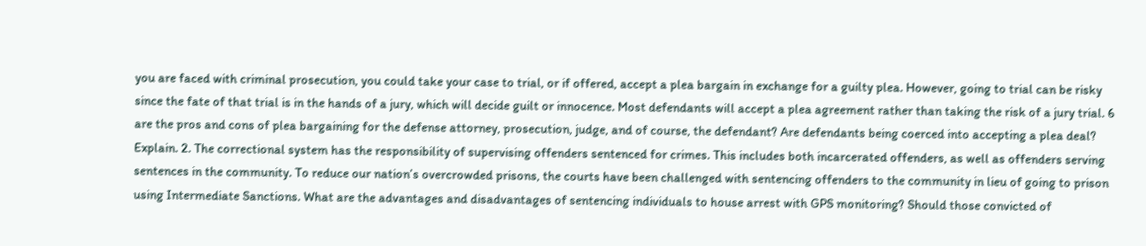you are faced with criminal prosecution, you could take your case to trial, or if offered, accept a plea bargain in exchange for a guilty plea. However, going to trial can be risky since the fate of that trial is in the hands of a jury, which will decide guilt or innocence. Most defendants will accept a plea agreement rather than taking the risk of a jury trial. 6 are the pros and cons of plea bargaining for the defense attorney, prosecution, judge, and of course, the defendant? Are defendants being coerced into accepting a plea deal? Explain. 2. The correctional system has the responsibility of supervising offenders sentenced for crimes. This includes both incarcerated offenders, as well as offenders serving sentences in the community. To reduce our nation’s overcrowded prisons, the courts have been challenged with sentencing offenders to the community in lieu of going to prison using Intermediate Sanctions. What are the advantages and disadvantages of sentencing individuals to house arrest with GPS monitoring? Should those convicted of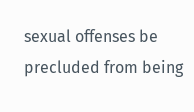sexual offenses be precluded from being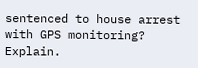sentenced to house arrest with GPS monitoring? Explain.